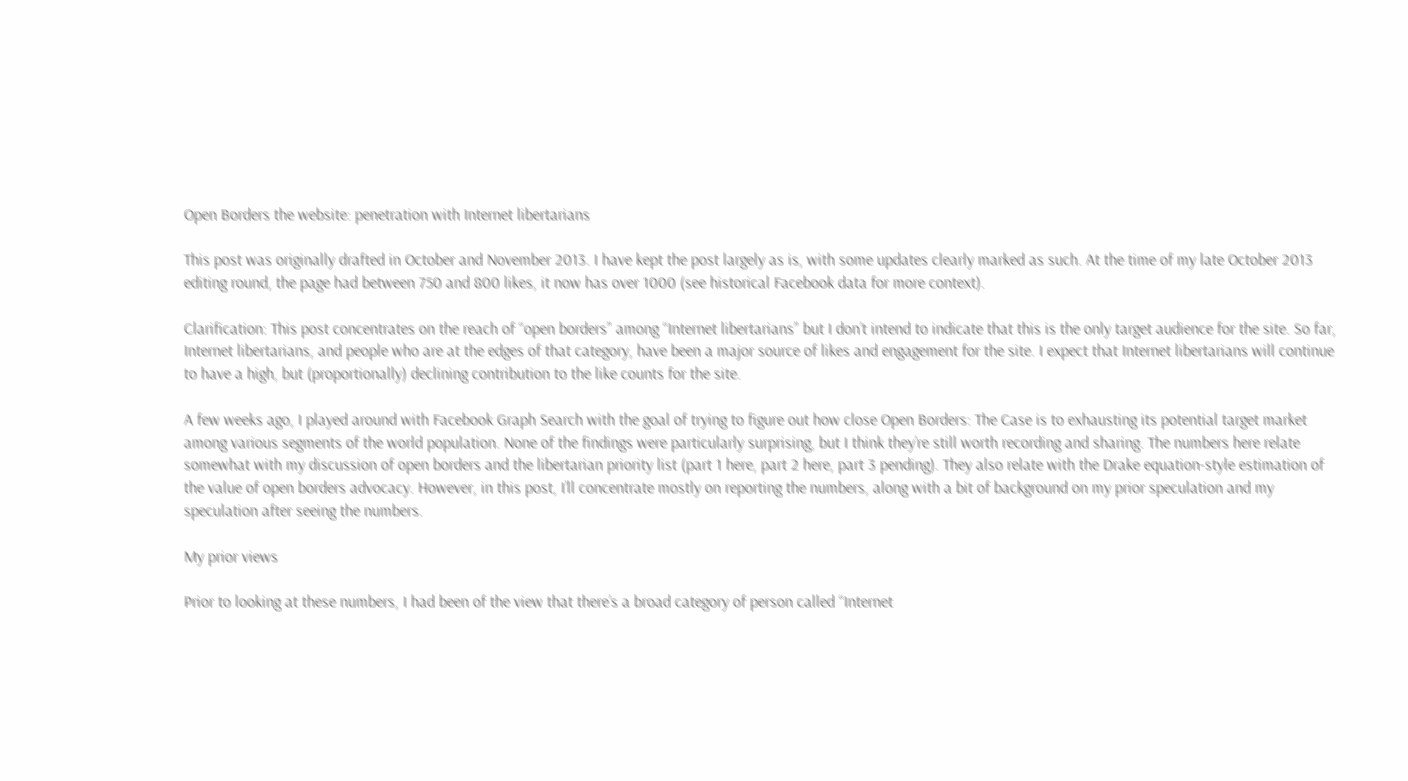Open Borders the website: penetration with Internet libertarians

This post was originally drafted in October and November 2013. I have kept the post largely as is, with some updates clearly marked as such. At the time of my late October 2013 editing round, the page had between 750 and 800 likes, it now has over 1000 (see historical Facebook data for more context).

Clarification: This post concentrates on the reach of “open borders” among “Internet libertarians” but I don’t intend to indicate that this is the only target audience for the site. So far, Internet libertarians, and people who are at the edges of that category, have been a major source of likes and engagement for the site. I expect that Internet libertarians will continue to have a high, but (proportionally) declining contribution to the like counts for the site.

A few weeks ago, I played around with Facebook Graph Search with the goal of trying to figure out how close Open Borders: The Case is to exhausting its potential target market among various segments of the world population. None of the findings were particularly surprising, but I think they’re still worth recording and sharing. The numbers here relate somewhat with my discussion of open borders and the libertarian priority list (part 1 here, part 2 here, part 3 pending). They also relate with the Drake equation-style estimation of the value of open borders advocacy. However, in this post, I’ll concentrate mostly on reporting the numbers, along with a bit of background on my prior speculation and my speculation after seeing the numbers.

My prior views

Prior to looking at these numbers, I had been of the view that there’s a broad category of person called “Internet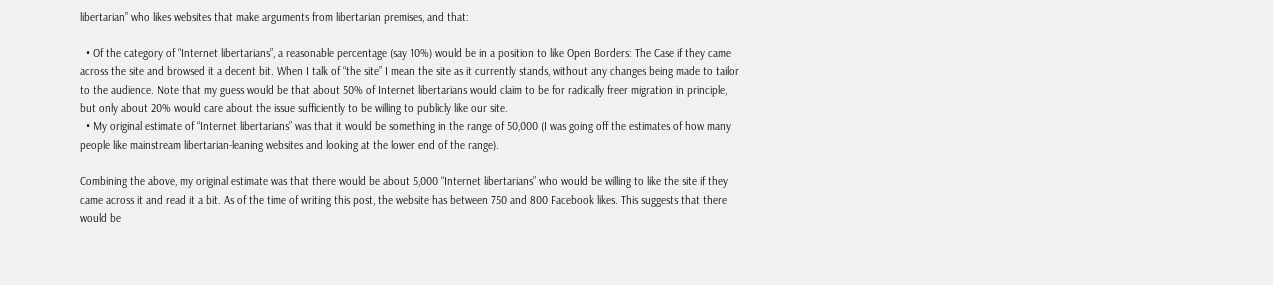libertarian” who likes websites that make arguments from libertarian premises, and that:

  • Of the category of “Internet libertarians”, a reasonable percentage (say 10%) would be in a position to like Open Borders: The Case if they came across the site and browsed it a decent bit. When I talk of “the site” I mean the site as it currently stands, without any changes being made to tailor to the audience. Note that my guess would be that about 50% of Internet libertarians would claim to be for radically freer migration in principle, but only about 20% would care about the issue sufficiently to be willing to publicly like our site.
  • My original estimate of “Internet libertarians” was that it would be something in the range of 50,000 (I was going off the estimates of how many people like mainstream libertarian-leaning websites and looking at the lower end of the range).

Combining the above, my original estimate was that there would be about 5,000 “Internet libertarians” who would be willing to like the site if they came across it and read it a bit. As of the time of writing this post, the website has between 750 and 800 Facebook likes. This suggests that there would be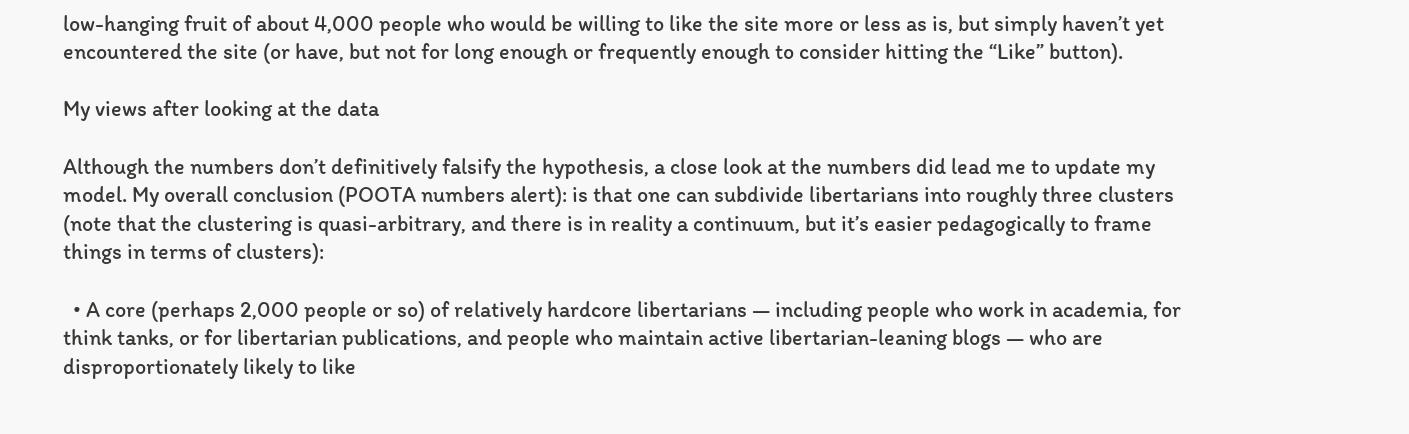low-hanging fruit of about 4,000 people who would be willing to like the site more or less as is, but simply haven’t yet encountered the site (or have, but not for long enough or frequently enough to consider hitting the “Like” button).

My views after looking at the data

Although the numbers don’t definitively falsify the hypothesis, a close look at the numbers did lead me to update my model. My overall conclusion (POOTA numbers alert): is that one can subdivide libertarians into roughly three clusters (note that the clustering is quasi-arbitrary, and there is in reality a continuum, but it’s easier pedagogically to frame things in terms of clusters):

  • A core (perhaps 2,000 people or so) of relatively hardcore libertarians — including people who work in academia, for think tanks, or for libertarian publications, and people who maintain active libertarian-leaning blogs — who are disproportionately likely to like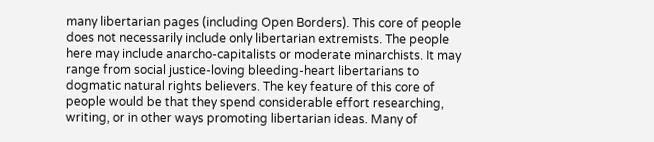many libertarian pages (including Open Borders). This core of people does not necessarily include only libertarian extremists. The people here may include anarcho-capitalists or moderate minarchists. It may range from social justice-loving bleeding-heart libertarians to dogmatic natural rights believers. The key feature of this core of people would be that they spend considerable effort researching, writing, or in other ways promoting libertarian ideas. Many of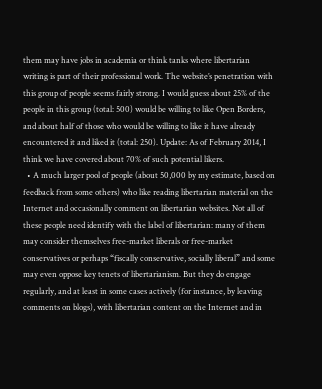them may have jobs in academia or think tanks where libertarian writing is part of their professional work. The website’s penetration with this group of people seems fairly strong. I would guess about 25% of the people in this group (total: 500) would be willing to like Open Borders, and about half of those who would be willing to like it have already encountered it and liked it (total: 250). Update: As of February 2014, I think we have covered about 70% of such potential likers.
  • A much larger pool of people (about 50,000 by my estimate, based on feedback from some others) who like reading libertarian material on the Internet and occasionally comment on libertarian websites. Not all of these people need identify with the label of libertarian: many of them may consider themselves free-market liberals or free-market conservatives or perhaps “fiscally conservative, socially liberal” and some may even oppose key tenets of libertarianism. But they do engage regularly, and at least in some cases actively (for instance, by leaving comments on blogs), with libertarian content on the Internet and in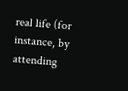real life (for instance, by attending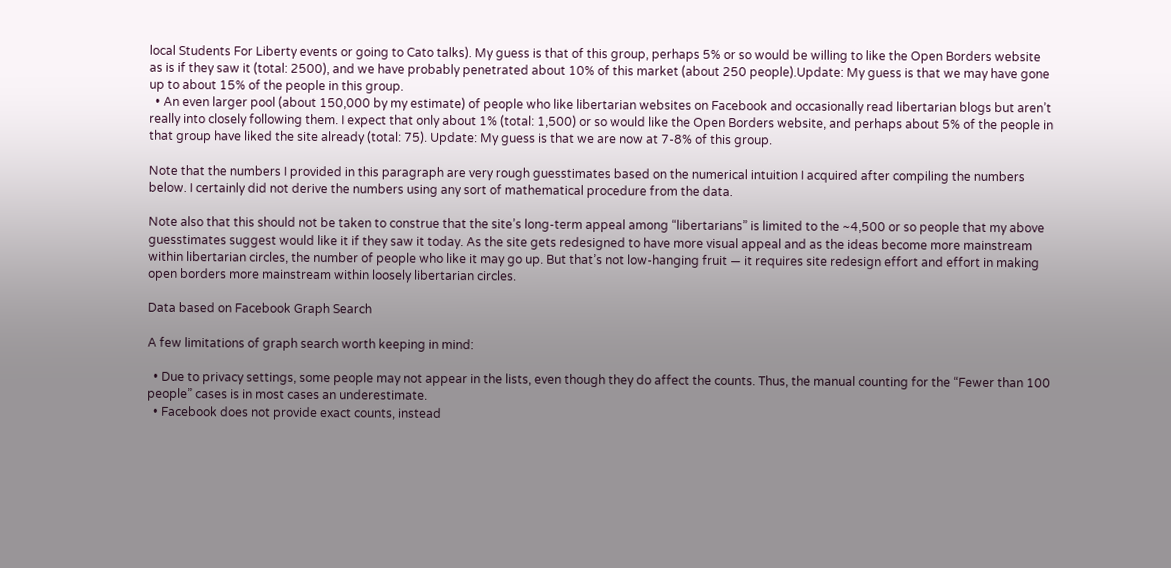local Students For Liberty events or going to Cato talks). My guess is that of this group, perhaps 5% or so would be willing to like the Open Borders website as is if they saw it (total: 2500), and we have probably penetrated about 10% of this market (about 250 people).Update: My guess is that we may have gone up to about 15% of the people in this group.
  • An even larger pool (about 150,000 by my estimate) of people who like libertarian websites on Facebook and occasionally read libertarian blogs but aren’t really into closely following them. I expect that only about 1% (total: 1,500) or so would like the Open Borders website, and perhaps about 5% of the people in that group have liked the site already (total: 75). Update: My guess is that we are now at 7-8% of this group.

Note that the numbers I provided in this paragraph are very rough guesstimates based on the numerical intuition I acquired after compiling the numbers below. I certainly did not derive the numbers using any sort of mathematical procedure from the data.

Note also that this should not be taken to construe that the site’s long-term appeal among “libertarians” is limited to the ~4,500 or so people that my above guesstimates suggest would like it if they saw it today. As the site gets redesigned to have more visual appeal and as the ideas become more mainstream within libertarian circles, the number of people who like it may go up. But that’s not low-hanging fruit — it requires site redesign effort and effort in making open borders more mainstream within loosely libertarian circles.

Data based on Facebook Graph Search

A few limitations of graph search worth keeping in mind:

  • Due to privacy settings, some people may not appear in the lists, even though they do affect the counts. Thus, the manual counting for the “Fewer than 100 people” cases is in most cases an underestimate.
  • Facebook does not provide exact counts, instead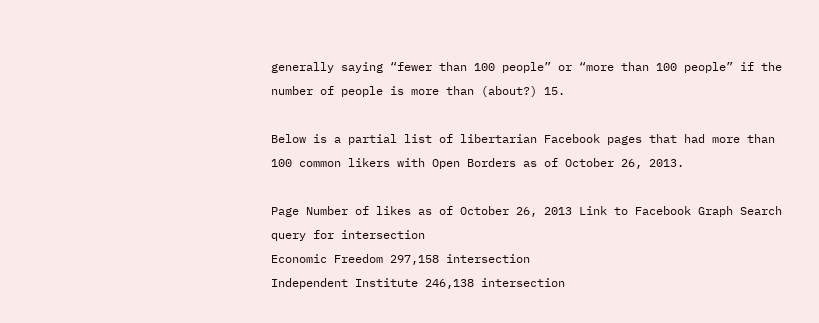generally saying “fewer than 100 people” or “more than 100 people” if the number of people is more than (about?) 15.

Below is a partial list of libertarian Facebook pages that had more than 100 common likers with Open Borders as of October 26, 2013.

Page Number of likes as of October 26, 2013 Link to Facebook Graph Search query for intersection
Economic Freedom 297,158 intersection
Independent Institute 246,138 intersection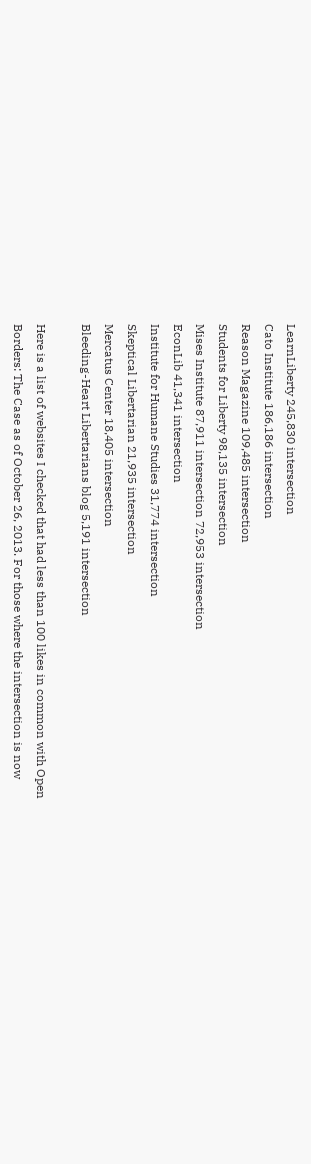LearnLiberty 245,830 intersection
Cato Institute 186,186 intersection
Reason Magazine 109,485 intersection
Students for Liberty 98,135 intersection
Mises Institute 87,911 intersection 72,953 intersection
EconLib 41,341 intersection
Institute for Humane Studies 31,774 intersection
Skeptical Libertarian 21,935 intersection
Mercatus Center 18,405 intersection
Bleeding-Heart Libertarians blog 5,191 intersection

Here is a list of websites I checked that had less than 100 likes in common with Open Borders: The Case as of October 26, 2013. For those where the intersection is now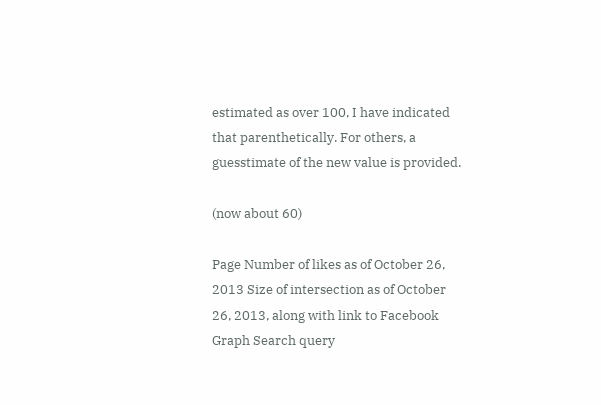estimated as over 100, I have indicated that parenthetically. For others, a guesstimate of the new value is provided.

(now about 60)

Page Number of likes as of October 26, 2013 Size of intersection as of October 26, 2013, along with link to Facebook Graph Search query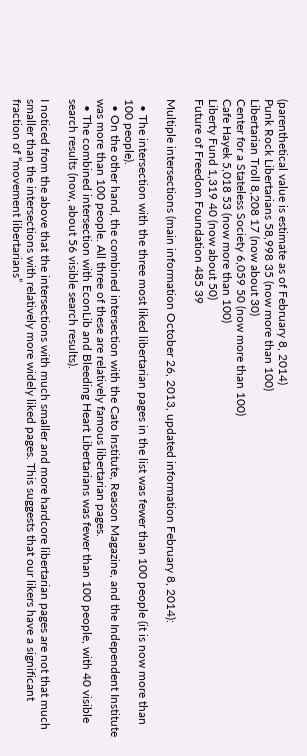(parenthetical value is estimate as of February 8, 2014)
Punk Rock Libertarians 58,998 35 (now more than 100)
Libertarian Troll 8,208 17 (now about 30)
Center for a Stateless Society 6,059 50 (now more than 100)
Cafe Hayek 5,018 53 (now more than 100)
Liberty Fund 1,319 40 (now about 50)
Future of Freedom Foundation 485 39

Multiple intersections (main information October 26, 2013, updated information February 8, 2014):

  • The intersection with the three most liked libertarian pages in the list was fewer than 100 people (it is now more than 100 people).
  • On the other hand, the combined intersection with the Cato Institute, Reason Magazine, and the Independent Institute was more than 100 people. All three of these are relatively famous libertarian pages.
  • The combined intersection with EconLib and Bleeding Heart Libertarians was fewer than 100 people, with 40 visible search results (now, about 56 visible search results).

I noticed from the above that the intersections with much smaller and more hardcore libertarian pages are not that much smaller than the intersections with relatively more widely liked pages. This suggests that our likers have a significant fraction of “movement libertarians”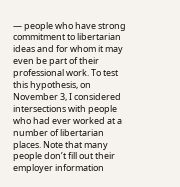— people who have strong commitment to libertarian ideas and for whom it may even be part of their professional work. To test this hypothesis, on November 3, I considered intersections with people who had ever worked at a number of libertarian places. Note that many people don’t fill out their employer information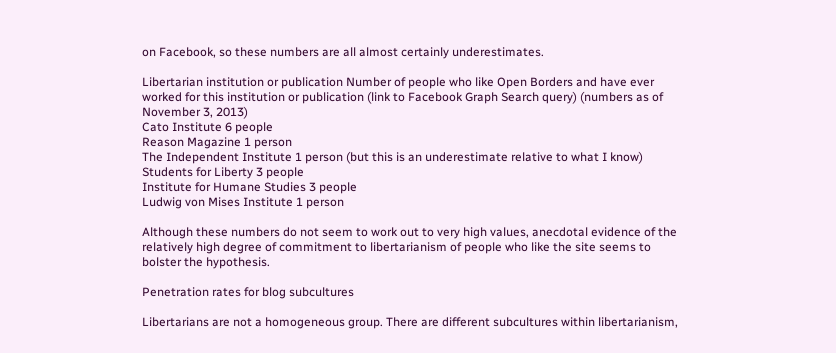on Facebook, so these numbers are all almost certainly underestimates.

Libertarian institution or publication Number of people who like Open Borders and have ever worked for this institution or publication (link to Facebook Graph Search query) (numbers as of November 3, 2013)
Cato Institute 6 people
Reason Magazine 1 person
The Independent Institute 1 person (but this is an underestimate relative to what I know)
Students for Liberty 3 people
Institute for Humane Studies 3 people
Ludwig von Mises Institute 1 person

Although these numbers do not seem to work out to very high values, anecdotal evidence of the relatively high degree of commitment to libertarianism of people who like the site seems to bolster the hypothesis.

Penetration rates for blog subcultures

Libertarians are not a homogeneous group. There are different subcultures within libertarianism,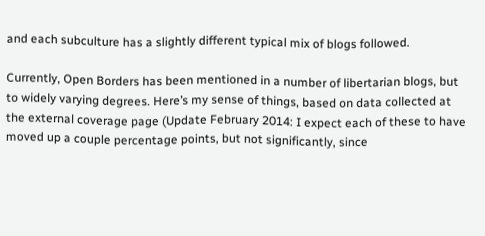and each subculture has a slightly different typical mix of blogs followed.

Currently, Open Borders has been mentioned in a number of libertarian blogs, but to widely varying degrees. Here’s my sense of things, based on data collected at the external coverage page (Update February 2014: I expect each of these to have moved up a couple percentage points, but not significantly, since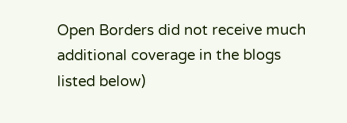Open Borders did not receive much additional coverage in the blogs listed below)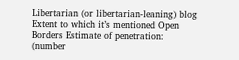Libertarian (or libertarian-leaning) blog Extent to which it’s mentioned Open Borders Estimate of penetration: (number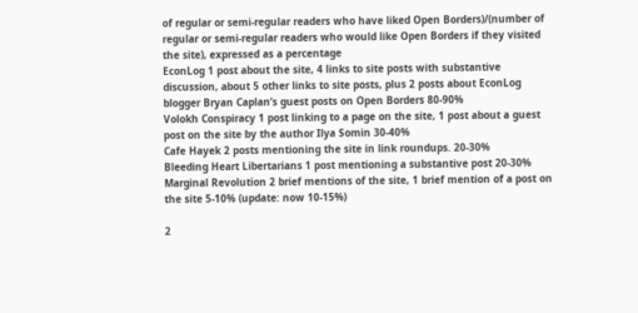of regular or semi-regular readers who have liked Open Borders)/(number of regular or semi-regular readers who would like Open Borders if they visited the site), expressed as a percentage
EconLog 1 post about the site, 4 links to site posts with substantive discussion, about 5 other links to site posts, plus 2 posts about EconLog blogger Bryan Caplan’s guest posts on Open Borders 80-90%
Volokh Conspiracy 1 post linking to a page on the site, 1 post about a guest post on the site by the author Ilya Somin 30-40%
Cafe Hayek 2 posts mentioning the site in link roundups. 20-30%
Bleeding Heart Libertarians 1 post mentioning a substantive post 20-30%
Marginal Revolution 2 brief mentions of the site, 1 brief mention of a post on the site 5-10% (update: now 10-15%)

2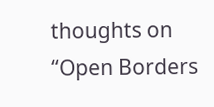thoughts on “Open Borders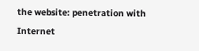the website: penetration with Internet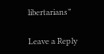libertarians”

Leave a Reply